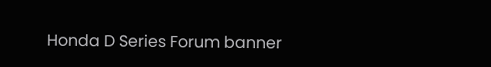Honda D Series Forum banner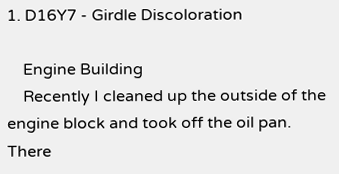1. D16Y7 - Girdle Discoloration

    Engine Building
    Recently I cleaned up the outside of the engine block and took off the oil pan. There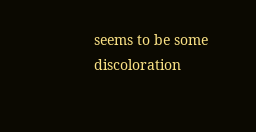seems to be some discoloration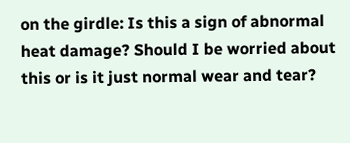on the girdle: Is this a sign of abnormal heat damage? Should I be worried about this or is it just normal wear and tear?